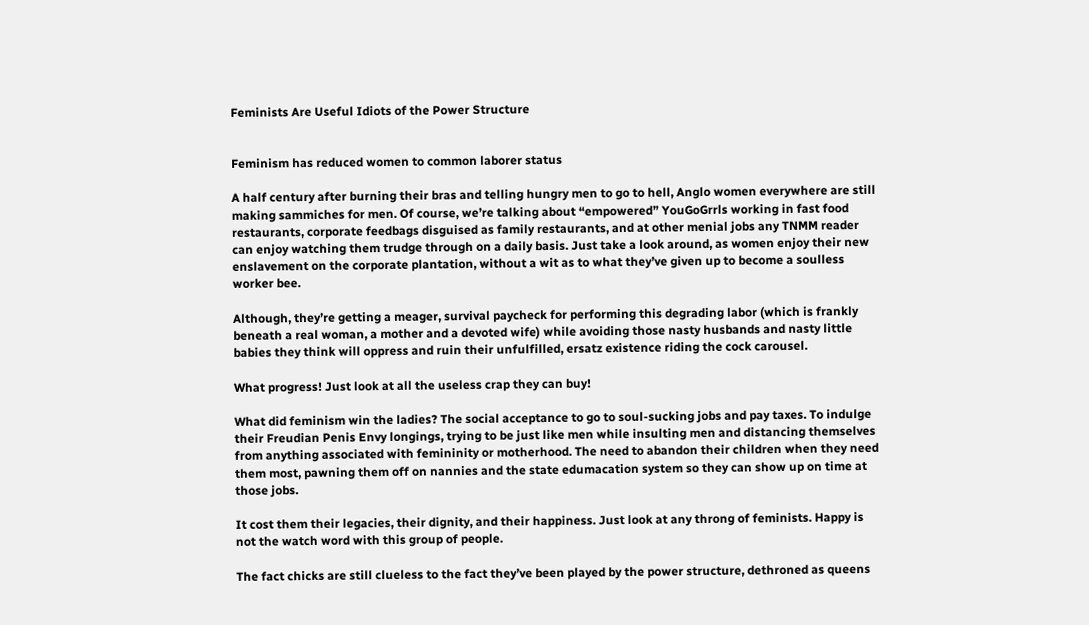Feminists Are Useful Idiots of the Power Structure


Feminism has reduced women to common laborer status

A half century after burning their bras and telling hungry men to go to hell, Anglo women everywhere are still making sammiches for men. Of course, we’re talking about “empowered” YouGoGrrls working in fast food restaurants, corporate feedbags disguised as family restaurants, and at other menial jobs any TNMM reader can enjoy watching them trudge through on a daily basis. Just take a look around, as women enjoy their new enslavement on the corporate plantation, without a wit as to what they’ve given up to become a soulless worker bee.

Although, they’re getting a meager, survival paycheck for performing this degrading labor (which is frankly beneath a real woman, a mother and a devoted wife) while avoiding those nasty husbands and nasty little babies they think will oppress and ruin their unfulfilled, ersatz existence riding the cock carousel.

What progress! Just look at all the useless crap they can buy!

What did feminism win the ladies? The social acceptance to go to soul-sucking jobs and pay taxes. To indulge their Freudian Penis Envy longings, trying to be just like men while insulting men and distancing themselves from anything associated with femininity or motherhood. The need to abandon their children when they need them most, pawning them off on nannies and the state edumacation system so they can show up on time at those jobs.

It cost them their legacies, their dignity, and their happiness. Just look at any throng of feminists. Happy is not the watch word with this group of people.

The fact chicks are still clueless to the fact they’ve been played by the power structure, dethroned as queens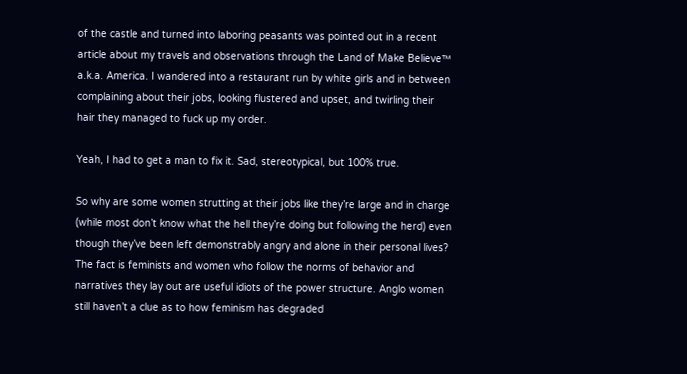of the castle and turned into laboring peasants was pointed out in a recent article about my travels and observations through the Land of Make Believe™ a.k.a. America. I wandered into a restaurant run by white girls and in between complaining about their jobs, looking flustered and upset, and twirling their hair they managed to fuck up my order.

Yeah, I had to get a man to fix it. Sad, stereotypical, but 100% true.

So why are some women strutting at their jobs like they’re large and in charge (while most don’t know what the hell they’re doing but following the herd) even though they’ve been left demonstrably angry and alone in their personal lives? The fact is feminists and women who follow the norms of behavior and narratives they lay out are useful idiots of the power structure. Anglo women still haven’t a clue as to how feminism has degraded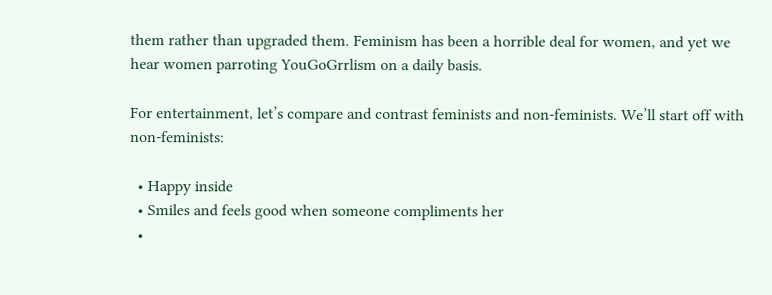them rather than upgraded them. Feminism has been a horrible deal for women, and yet we hear women parroting YouGoGrrlism on a daily basis.

For entertainment, let’s compare and contrast feminists and non-feminists. We’ll start off with non-feminists:

  • Happy inside
  • Smiles and feels good when someone compliments her
  •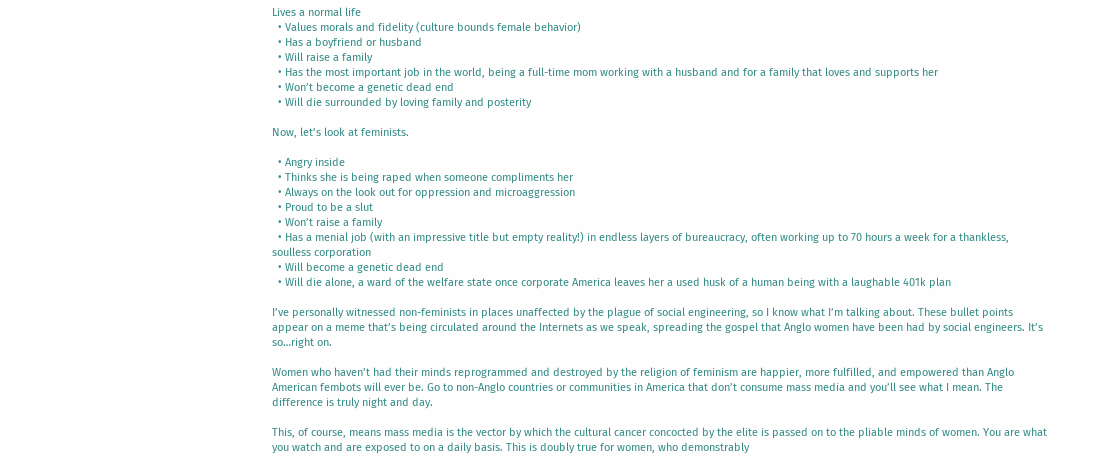Lives a normal life
  • Values morals and fidelity (culture bounds female behavior)
  • Has a boyfriend or husband
  • Will raise a family
  • Has the most important job in the world, being a full-time mom working with a husband and for a family that loves and supports her
  • Won’t become a genetic dead end
  • Will die surrounded by loving family and posterity

Now, let’s look at feminists.

  • Angry inside
  • Thinks she is being raped when someone compliments her
  • Always on the look out for oppression and microaggression
  • Proud to be a slut
  • Won’t raise a family
  • Has a menial job (with an impressive title but empty reality!) in endless layers of bureaucracy, often working up to 70 hours a week for a thankless, soulless corporation
  • Will become a genetic dead end
  • Will die alone, a ward of the welfare state once corporate America leaves her a used husk of a human being with a laughable 401k plan

I’ve personally witnessed non-feminists in places unaffected by the plague of social engineering, so I know what I’m talking about. These bullet points appear on a meme that’s being circulated around the Internets as we speak, spreading the gospel that Anglo women have been had by social engineers. It’s so…right on.

Women who haven’t had their minds reprogrammed and destroyed by the religion of feminism are happier, more fulfilled, and empowered than Anglo American fembots will ever be. Go to non-Anglo countries or communities in America that don’t consume mass media and you’ll see what I mean. The difference is truly night and day.

This, of course, means mass media is the vector by which the cultural cancer concocted by the elite is passed on to the pliable minds of women. You are what you watch and are exposed to on a daily basis. This is doubly true for women, who demonstrably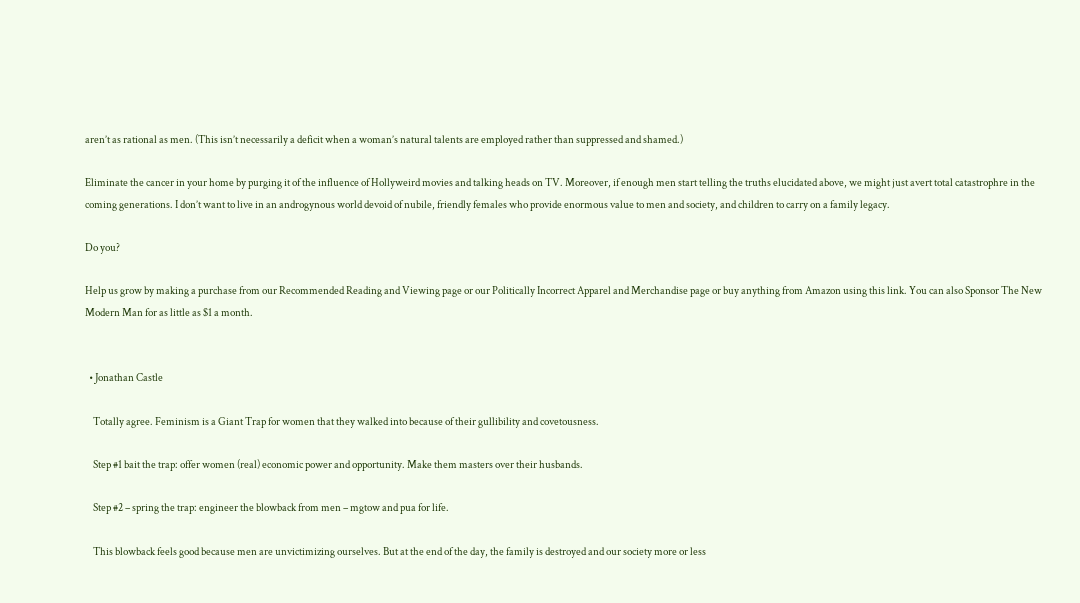aren’t as rational as men. (This isn’t necessarily a deficit when a woman’s natural talents are employed rather than suppressed and shamed.)

Eliminate the cancer in your home by purging it of the influence of Hollyweird movies and talking heads on TV. Moreover, if enough men start telling the truths elucidated above, we might just avert total catastrophre in the coming generations. I don’t want to live in an androgynous world devoid of nubile, friendly females who provide enormous value to men and society, and children to carry on a family legacy.

Do you?

Help us grow by making a purchase from our Recommended Reading and Viewing page or our Politically Incorrect Apparel and Merchandise page or buy anything from Amazon using this link. You can also Sponsor The New Modern Man for as little as $1 a month.


  • Jonathan Castle

    Totally agree. Feminism is a Giant Trap for women that they walked into because of their gullibility and covetousness.

    Step #1 bait the trap: offer women (real) economic power and opportunity. Make them masters over their husbands.

    Step #2 – spring the trap: engineer the blowback from men – mgtow and pua for life.

    This blowback feels good because men are unvictimizing ourselves. But at the end of the day, the family is destroyed and our society more or less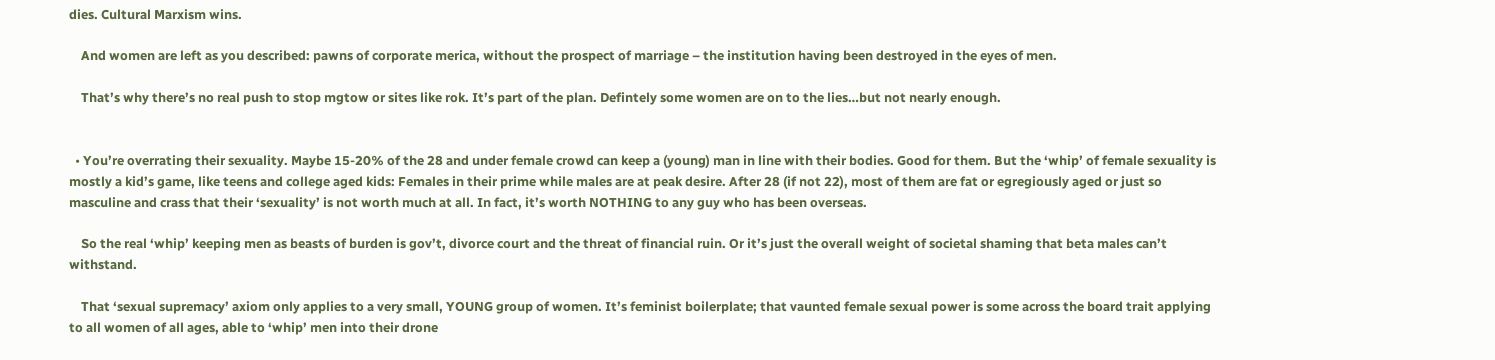dies. Cultural Marxism wins.

    And women are left as you described: pawns of corporate merica, without the prospect of marriage – the institution having been destroyed in the eyes of men.

    That’s why there’s no real push to stop mgtow or sites like rok. It’s part of the plan. Defintely some women are on to the lies…but not nearly enough.


  • You’re overrating their sexuality. Maybe 15-20% of the 28 and under female crowd can keep a (young) man in line with their bodies. Good for them. But the ‘whip’ of female sexuality is mostly a kid’s game, like teens and college aged kids: Females in their prime while males are at peak desire. After 28 (if not 22), most of them are fat or egregiously aged or just so masculine and crass that their ‘sexuality’ is not worth much at all. In fact, it’s worth NOTHING to any guy who has been overseas.

    So the real ‘whip’ keeping men as beasts of burden is gov’t, divorce court and the threat of financial ruin. Or it’s just the overall weight of societal shaming that beta males can’t withstand.

    That ‘sexual supremacy’ axiom only applies to a very small, YOUNG group of women. It’s feminist boilerplate; that vaunted female sexual power is some across the board trait applying to all women of all ages, able to ‘whip’ men into their drone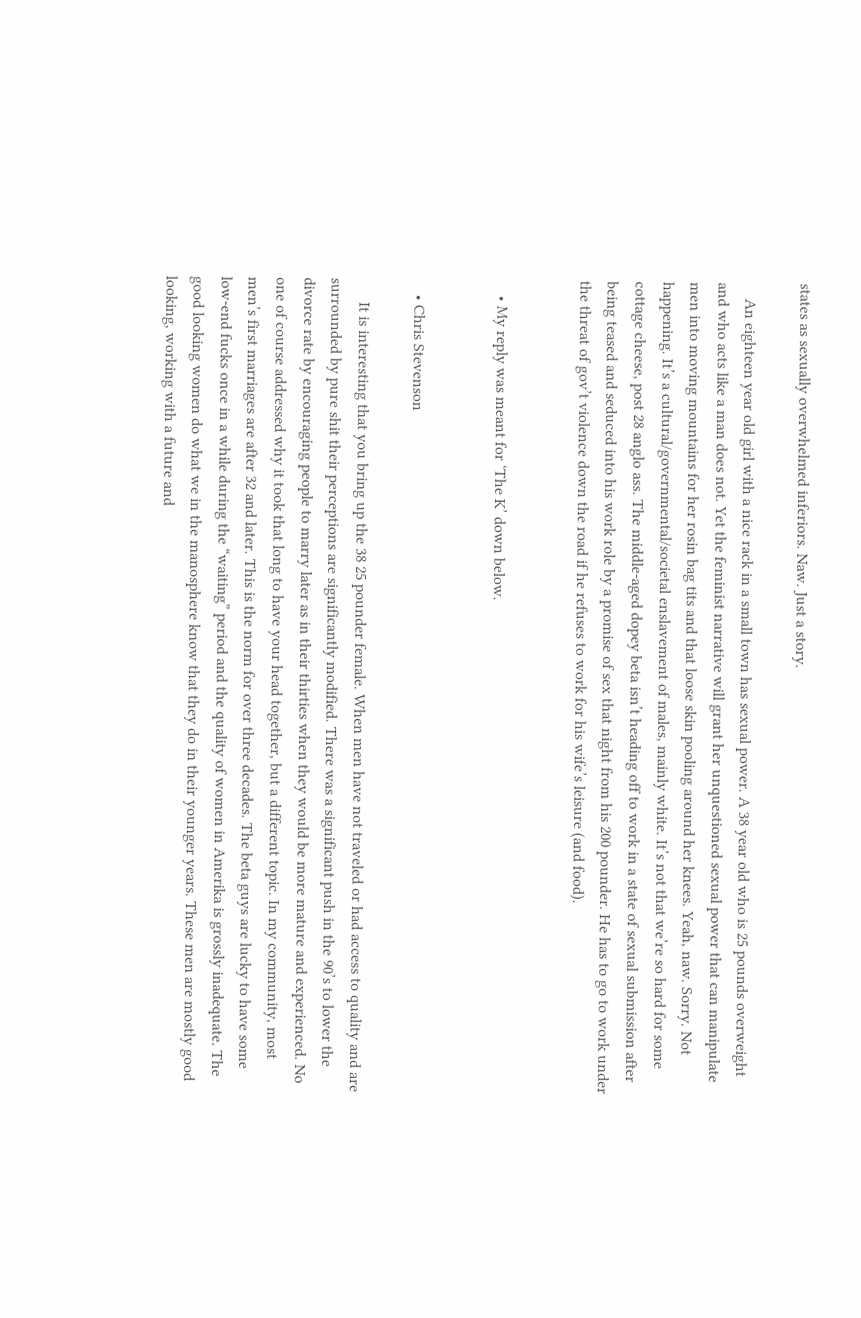states as sexually overwhelmed inferiors. Naw. Just a story.

    An eighteen year old girl with a nice rack in a small town has sexual power. A 38 year old who is 25 pounds overweight and who acts like a man does not. Yet the feminist narrative will grant her unquestioned sexual power that can manipulate men into moving mountains for her rosin bag tits and that loose skin pooling around her knees. Yeah, naw. Sorry. Not happening. It’s a cultural/governmental/societal enslavement of males, mainly white. It’s not that we’re so hard for some cottage cheese, post 28 anglo ass. The middle-aged dopey beta isn’t heading off to work in a state of sexual submission after being teased and seduced into his work role by a promise of sex that night from his 200 pounder. He has to go to work under the threat of gov’t violence down the road if he refuses to work for his wife’s leisure (and food).


    • My reply was meant for ‘The K’ down below.


    • Chris Stevenson

      It is interesting that you bring up the 38 25 pounder female. When men have not traveled or had access to quality and are surrounded by pure shit their perceptions are significantly modified. There was a significant push in the 90’s to lower the divorce rate by encouraging people to marry later as in their thirties when they would be more mature and experienced. No one of course addressed why it took that long to have your head together, but a different topic. In my community, most men’s first marriages are after 32 and later. This is the norm for over three decades. The beta guys are lucky to have some low-end fucks once in a while during the “waiting” period and the quality of women in Amerika is grossly inadequate. The good looking women do what we in the manosphere know that they do in their younger years. These men are mostly good looking, working with a future and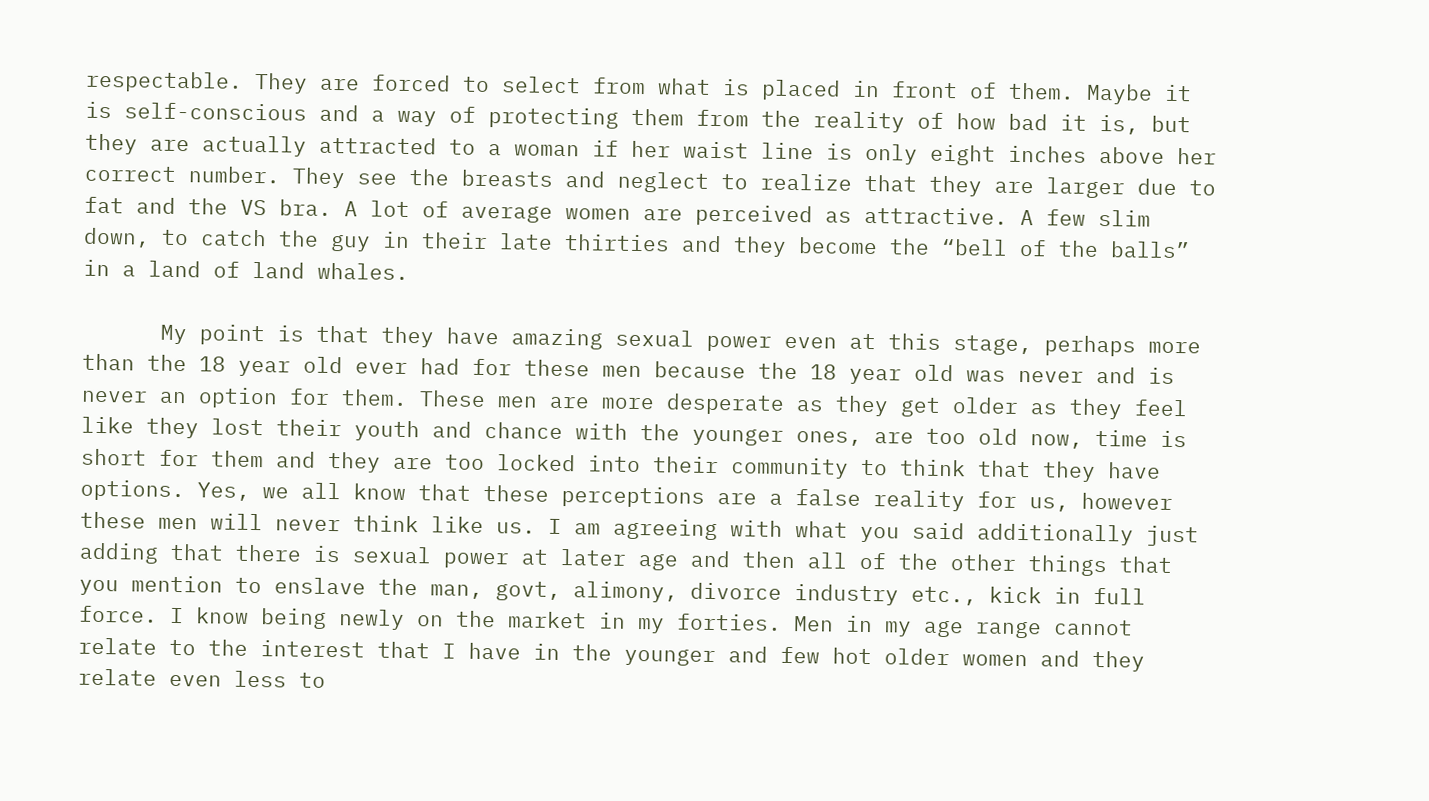respectable. They are forced to select from what is placed in front of them. Maybe it is self-conscious and a way of protecting them from the reality of how bad it is, but they are actually attracted to a woman if her waist line is only eight inches above her correct number. They see the breasts and neglect to realize that they are larger due to fat and the VS bra. A lot of average women are perceived as attractive. A few slim down, to catch the guy in their late thirties and they become the “bell of the balls” in a land of land whales.

      My point is that they have amazing sexual power even at this stage, perhaps more than the 18 year old ever had for these men because the 18 year old was never and is never an option for them. These men are more desperate as they get older as they feel like they lost their youth and chance with the younger ones, are too old now, time is short for them and they are too locked into their community to think that they have options. Yes, we all know that these perceptions are a false reality for us, however these men will never think like us. I am agreeing with what you said additionally just adding that there is sexual power at later age and then all of the other things that you mention to enslave the man, govt, alimony, divorce industry etc., kick in full force. I know being newly on the market in my forties. Men in my age range cannot relate to the interest that I have in the younger and few hot older women and they relate even less to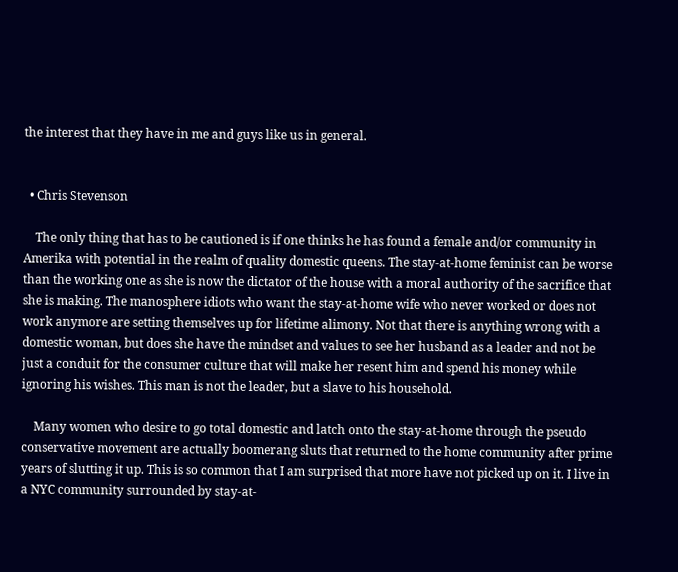the interest that they have in me and guys like us in general.


  • Chris Stevenson

    The only thing that has to be cautioned is if one thinks he has found a female and/or community in Amerika with potential in the realm of quality domestic queens. The stay-at-home feminist can be worse than the working one as she is now the dictator of the house with a moral authority of the sacrifice that she is making. The manosphere idiots who want the stay-at-home wife who never worked or does not work anymore are setting themselves up for lifetime alimony. Not that there is anything wrong with a domestic woman, but does she have the mindset and values to see her husband as a leader and not be just a conduit for the consumer culture that will make her resent him and spend his money while ignoring his wishes. This man is not the leader, but a slave to his household.

    Many women who desire to go total domestic and latch onto the stay-at-home through the pseudo conservative movement are actually boomerang sluts that returned to the home community after prime years of slutting it up. This is so common that I am surprised that more have not picked up on it. I live in a NYC community surrounded by stay-at-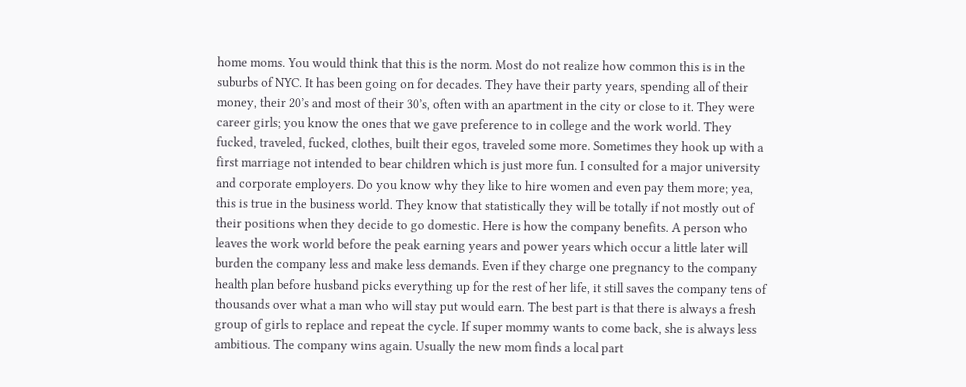home moms. You would think that this is the norm. Most do not realize how common this is in the suburbs of NYC. It has been going on for decades. They have their party years, spending all of their money, their 20’s and most of their 30’s, often with an apartment in the city or close to it. They were career girls; you know the ones that we gave preference to in college and the work world. They fucked, traveled, fucked, clothes, built their egos, traveled some more. Sometimes they hook up with a first marriage not intended to bear children which is just more fun. I consulted for a major university and corporate employers. Do you know why they like to hire women and even pay them more; yea, this is true in the business world. They know that statistically they will be totally if not mostly out of their positions when they decide to go domestic. Here is how the company benefits. A person who leaves the work world before the peak earning years and power years which occur a little later will burden the company less and make less demands. Even if they charge one pregnancy to the company health plan before husband picks everything up for the rest of her life, it still saves the company tens of thousands over what a man who will stay put would earn. The best part is that there is always a fresh group of girls to replace and repeat the cycle. If super mommy wants to come back, she is always less ambitious. The company wins again. Usually the new mom finds a local part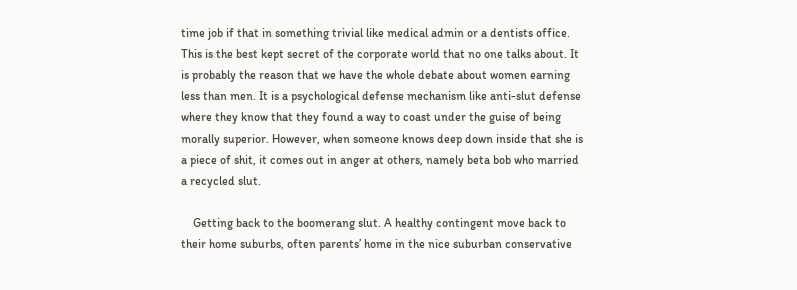time job if that in something trivial like medical admin or a dentists office. This is the best kept secret of the corporate world that no one talks about. It is probably the reason that we have the whole debate about women earning less than men. It is a psychological defense mechanism like anti-slut defense where they know that they found a way to coast under the guise of being morally superior. However, when someone knows deep down inside that she is a piece of shit, it comes out in anger at others, namely beta bob who married a recycled slut.

    Getting back to the boomerang slut. A healthy contingent move back to their home suburbs, often parents’ home in the nice suburban conservative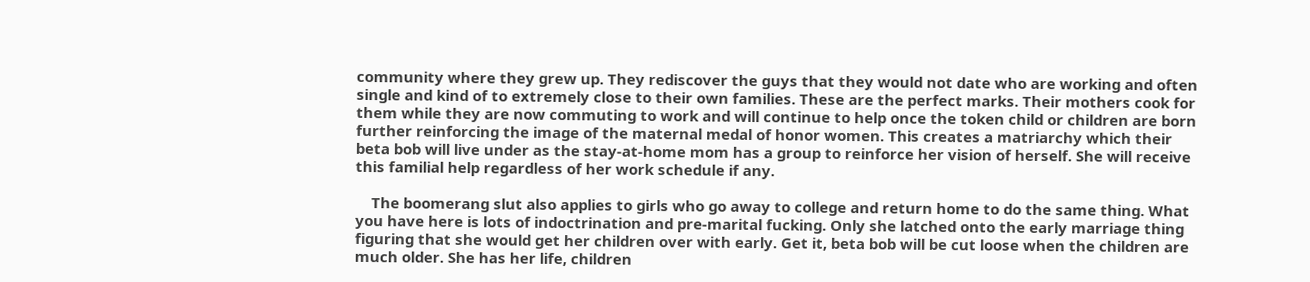community where they grew up. They rediscover the guys that they would not date who are working and often single and kind of to extremely close to their own families. These are the perfect marks. Their mothers cook for them while they are now commuting to work and will continue to help once the token child or children are born further reinforcing the image of the maternal medal of honor women. This creates a matriarchy which their beta bob will live under as the stay-at-home mom has a group to reinforce her vision of herself. She will receive this familial help regardless of her work schedule if any.

    The boomerang slut also applies to girls who go away to college and return home to do the same thing. What you have here is lots of indoctrination and pre-marital fucking. Only she latched onto the early marriage thing figuring that she would get her children over with early. Get it, beta bob will be cut loose when the children are much older. She has her life, children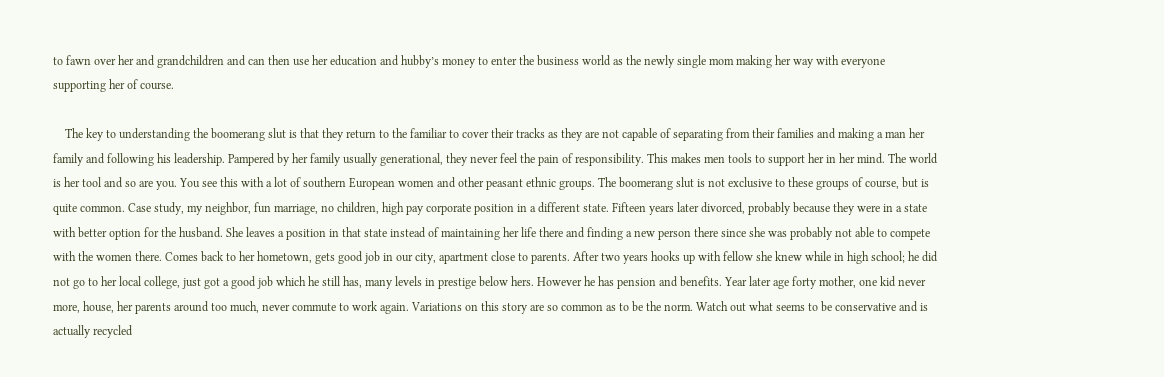to fawn over her and grandchildren and can then use her education and hubby’s money to enter the business world as the newly single mom making her way with everyone supporting her of course.

    The key to understanding the boomerang slut is that they return to the familiar to cover their tracks as they are not capable of separating from their families and making a man her family and following his leadership. Pampered by her family usually generational, they never feel the pain of responsibility. This makes men tools to support her in her mind. The world is her tool and so are you. You see this with a lot of southern European women and other peasant ethnic groups. The boomerang slut is not exclusive to these groups of course, but is quite common. Case study, my neighbor, fun marriage, no children, high pay corporate position in a different state. Fifteen years later divorced, probably because they were in a state with better option for the husband. She leaves a position in that state instead of maintaining her life there and finding a new person there since she was probably not able to compete with the women there. Comes back to her hometown, gets good job in our city, apartment close to parents. After two years hooks up with fellow she knew while in high school; he did not go to her local college, just got a good job which he still has, many levels in prestige below hers. However he has pension and benefits. Year later age forty mother, one kid never more, house, her parents around too much, never commute to work again. Variations on this story are so common as to be the norm. Watch out what seems to be conservative and is actually recycled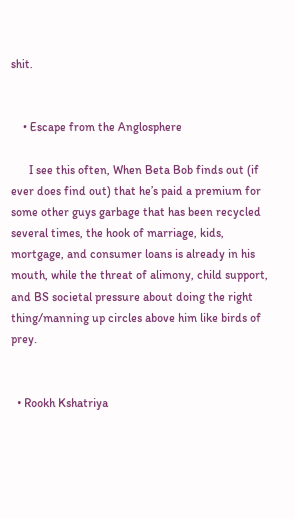shit.


    • Escape from the Anglosphere

      I see this often, When Beta Bob finds out (if ever does find out) that he’s paid a premium for some other guys garbage that has been recycled several times, the hook of marriage, kids, mortgage, and consumer loans is already in his mouth, while the threat of alimony, child support, and BS societal pressure about doing the right thing/manning up circles above him like birds of prey.


  • Rookh Kshatriya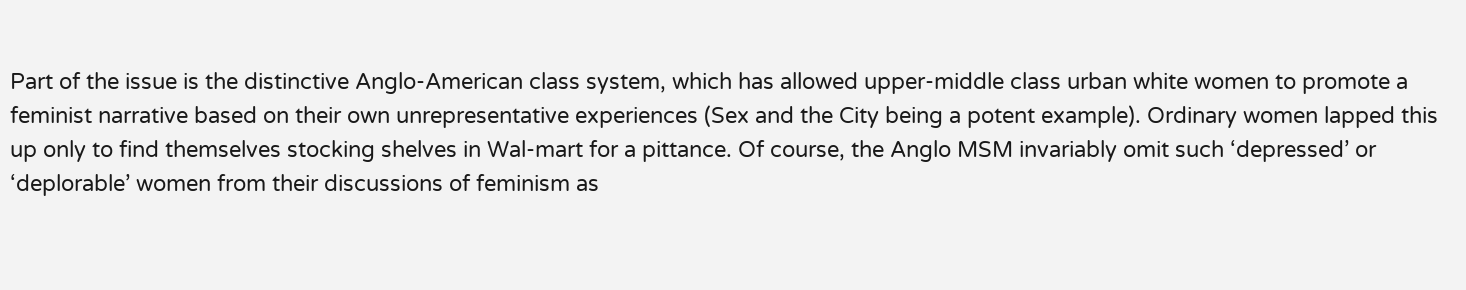Part of the issue is the distinctive Anglo-American class system, which has allowed upper-middle class urban white women to promote a feminist narrative based on their own unrepresentative experiences (Sex and the City being a potent example). Ordinary women lapped this up only to find themselves stocking shelves in Wal-mart for a pittance. Of course, the Anglo MSM invariably omit such ‘depressed’ or ‘deplorable’ women from their discussions of feminism as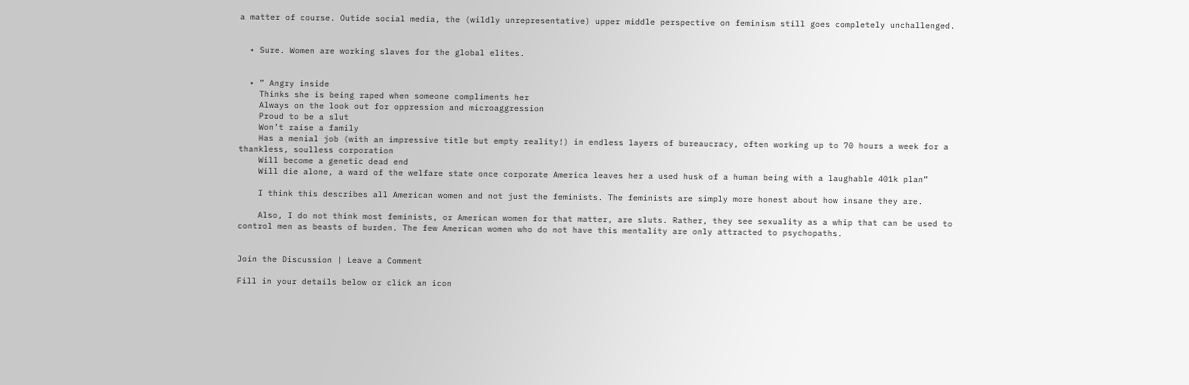a matter of course. Outide social media, the (wildly unrepresentative) upper middle perspective on feminism still goes completely unchallenged.


  • Sure. Women are working slaves for the global elites.


  • ” Angry inside
    Thinks she is being raped when someone compliments her
    Always on the look out for oppression and microaggression
    Proud to be a slut
    Won’t raise a family
    Has a menial job (with an impressive title but empty reality!) in endless layers of bureaucracy, often working up to 70 hours a week for a thankless, soulless corporation
    Will become a genetic dead end
    Will die alone, a ward of the welfare state once corporate America leaves her a used husk of a human being with a laughable 401k plan”

    I think this describes all American women and not just the feminists. The feminists are simply more honest about how insane they are.

    Also, I do not think most feminists, or American women for that matter, are sluts. Rather, they see sexuality as a whip that can be used to control men as beasts of burden. The few American women who do not have this mentality are only attracted to psychopaths.


Join the Discussion | Leave a Comment

Fill in your details below or click an icon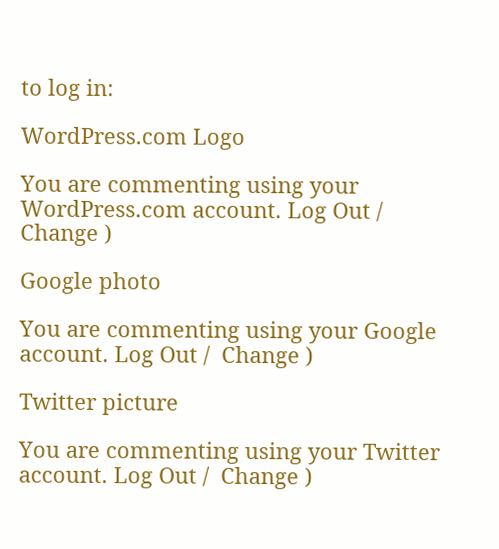to log in:

WordPress.com Logo

You are commenting using your WordPress.com account. Log Out /  Change )

Google photo

You are commenting using your Google account. Log Out /  Change )

Twitter picture

You are commenting using your Twitter account. Log Out /  Change )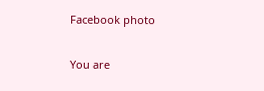Facebook photo

You are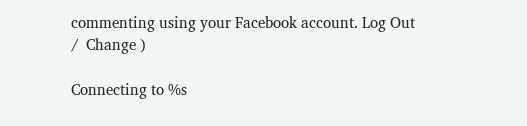commenting using your Facebook account. Log Out /  Change )

Connecting to %s